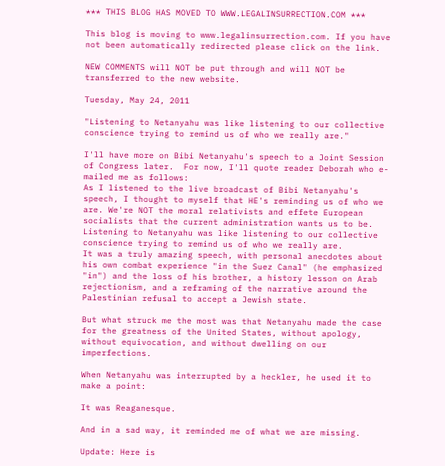*** THIS BLOG HAS MOVED TO WWW.LEGALINSURRECTION.COM ***

This blog is moving to www.legalinsurrection.com. If you have not been automatically redirected please click on the link.

NEW COMMENTS will NOT be put through and will NOT be transferred to the new website.

Tuesday, May 24, 2011

"Listening to Netanyahu was like listening to our collective conscience trying to remind us of who we really are."

I'll have more on Bibi Netanyahu's speech to a Joint Session of Congress later.  For now, I'll quote reader Deborah who e-mailed me as follows:
As I listened to the live broadcast of Bibi Netanyahu's speech, I thought to myself that HE's reminding us of who we are. We're NOT the moral relativists and effete European socialists that the current administration wants us to be. Listening to Netanyahu was like listening to our collective conscience trying to remind us of who we really are.
It was a truly amazing speech, with personal anecdotes about his own combat experience "in the Suez Canal" (he emphasized "in") and the loss of his brother, a history lesson on Arab rejectionism, and a reframing of the narrative around the Palestinian refusal to accept a Jewish state.

But what struck me the most was that Netanyahu made the case for the greatness of the United States, without apology, without equivocation, and without dwelling on our imperfections.

When Netanyahu was interrupted by a heckler, he used it to make a point:

It was Reaganesque.

And in a sad way, it reminded me of what we are missing.

Update: Here is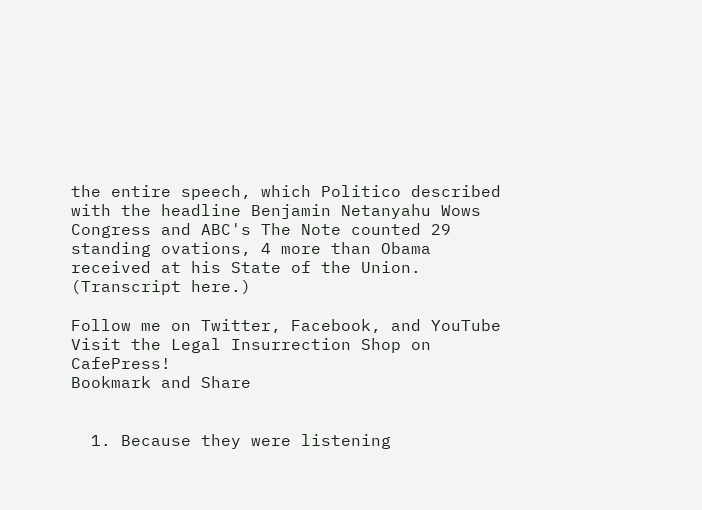the entire speech, which Politico described with the headline Benjamin Netanyahu Wows Congress and ABC's The Note counted 29 standing ovations, 4 more than Obama received at his State of the Union.  (Transcript here.)

Follow me on Twitter, Facebook, and YouTube
Visit the Legal Insurrection Shop on CafePress!
Bookmark and Share


  1. Because they were listening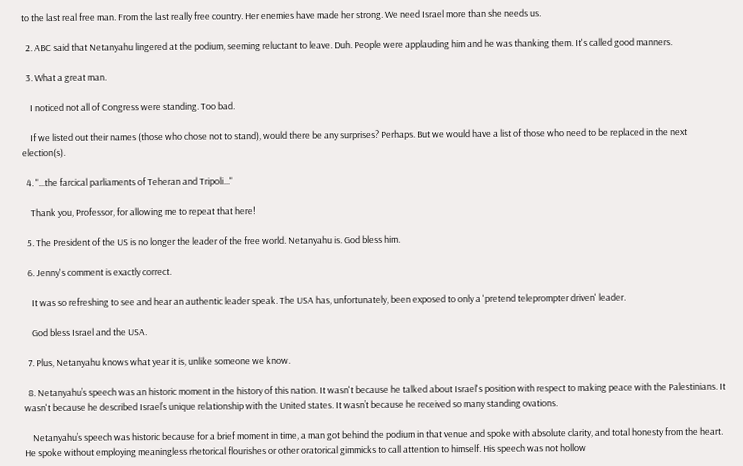to the last real free man. From the last really free country. Her enemies have made her strong. We need Israel more than she needs us.

  2. ABC said that Netanyahu lingered at the podium, seeming reluctant to leave. Duh. People were applauding him and he was thanking them. It's called good manners.

  3. What a great man.

    I noticed not all of Congress were standing. Too bad.

    If we listed out their names (those who chose not to stand), would there be any surprises? Perhaps. But we would have a list of those who need to be replaced in the next election(s).

  4. "...the farcical parliaments of Teheran and Tripoli..."

    Thank you, Professor, for allowing me to repeat that here!

  5. The President of the US is no longer the leader of the free world. Netanyahu is. God bless him.

  6. Jenny's comment is exactly correct.

    It was so refreshing to see and hear an authentic leader speak. The USA has, unfortunately, been exposed to only a 'pretend teleprompter driven' leader.

    God bless Israel and the USA.

  7. Plus, Netanyahu knows what year it is, unlike someone we know.

  8. Netanyahu’s speech was an historic moment in the history of this nation. It wasn't because he talked about Israel's position with respect to making peace with the Palestinians. It wasn't because he described Israel’s unique relationship with the United states. It wasn’t because he received so many standing ovations.

    Netanyahu’s speech was historic because for a brief moment in time, a man got behind the podium in that venue and spoke with absolute clarity, and total honesty from the heart. He spoke without employing meaningless rhetorical flourishes or other oratorical gimmicks to call attention to himself. His speech was not hollow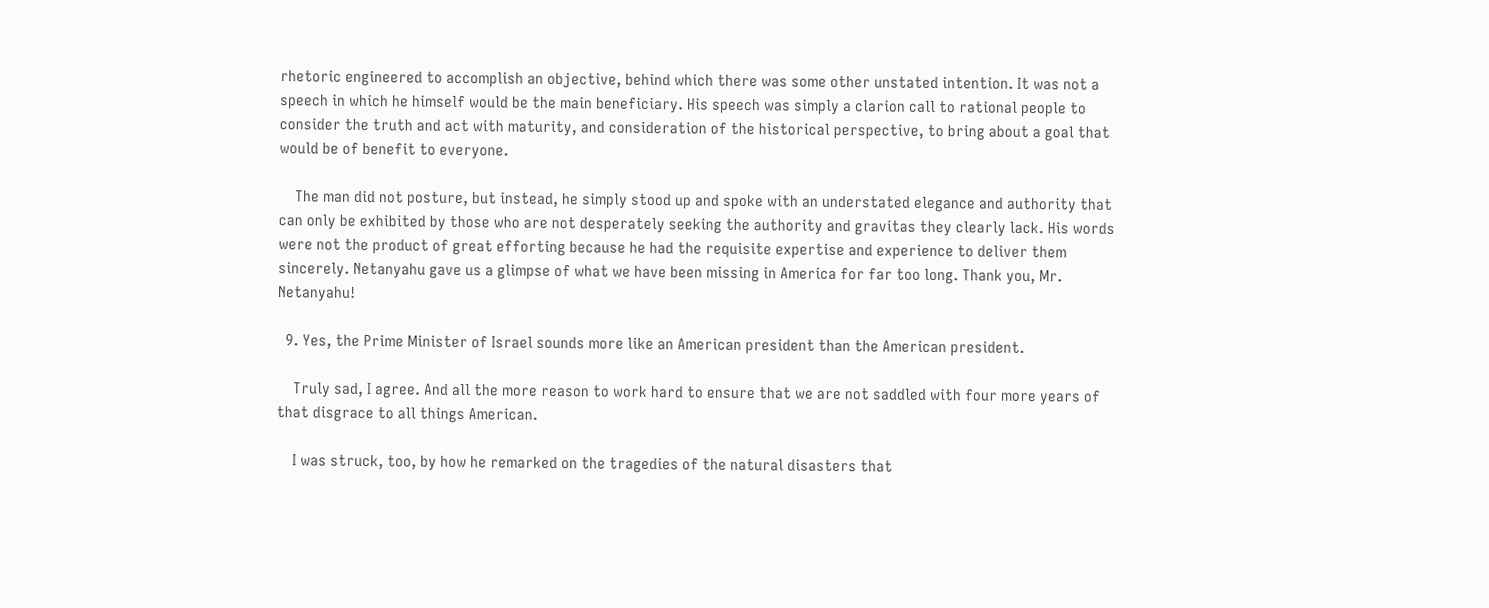rhetoric engineered to accomplish an objective, behind which there was some other unstated intention. It was not a speech in which he himself would be the main beneficiary. His speech was simply a clarion call to rational people to consider the truth and act with maturity, and consideration of the historical perspective, to bring about a goal that would be of benefit to everyone.

    The man did not posture, but instead, he simply stood up and spoke with an understated elegance and authority that can only be exhibited by those who are not desperately seeking the authority and gravitas they clearly lack. His words were not the product of great efforting because he had the requisite expertise and experience to deliver them sincerely. Netanyahu gave us a glimpse of what we have been missing in America for far too long. Thank you, Mr. Netanyahu!

  9. Yes, the Prime Minister of Israel sounds more like an American president than the American president.

    Truly sad, I agree. And all the more reason to work hard to ensure that we are not saddled with four more years of that disgrace to all things American.

    I was struck, too, by how he remarked on the tragedies of the natural disasters that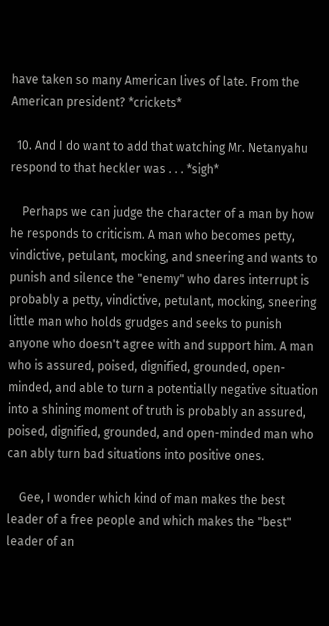have taken so many American lives of late. From the American president? *crickets*

  10. And I do want to add that watching Mr. Netanyahu respond to that heckler was . . . *sigh*

    Perhaps we can judge the character of a man by how he responds to criticism. A man who becomes petty, vindictive, petulant, mocking, and sneering and wants to punish and silence the "enemy" who dares interrupt is probably a petty, vindictive, petulant, mocking, sneering little man who holds grudges and seeks to punish anyone who doesn't agree with and support him. A man who is assured, poised, dignified, grounded, open-minded, and able to turn a potentially negative situation into a shining moment of truth is probably an assured, poised, dignified, grounded, and open-minded man who can ably turn bad situations into positive ones.

    Gee, I wonder which kind of man makes the best leader of a free people and which makes the "best" leader of an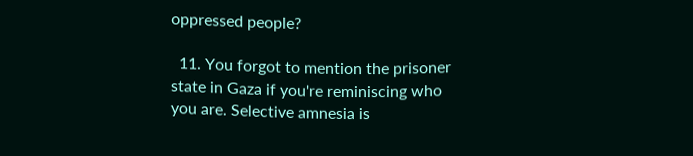oppressed people?

  11. You forgot to mention the prisoner state in Gaza if you're reminiscing who you are. Selective amnesia is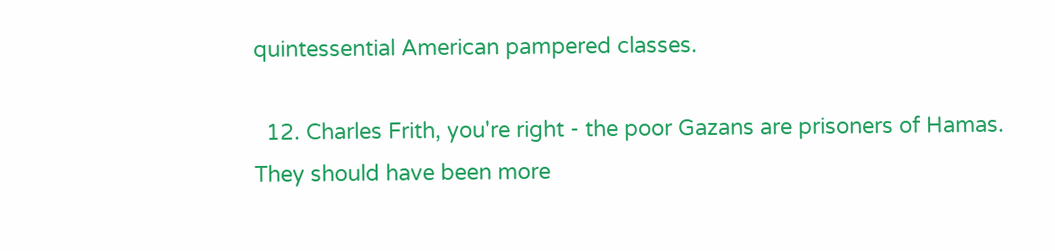quintessential American pampered classes.

  12. Charles Frith, you're right - the poor Gazans are prisoners of Hamas. They should have been more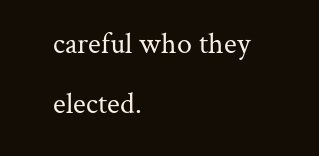careful who they elected.